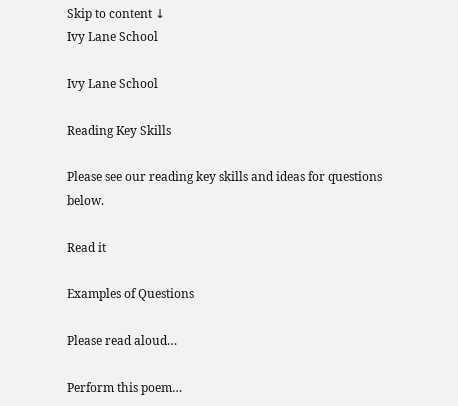Skip to content ↓
Ivy Lane School

Ivy Lane School

Reading Key Skills

Please see our reading key skills and ideas for questions below.

Read it

Examples of Questions

Please read aloud…

Perform this poem…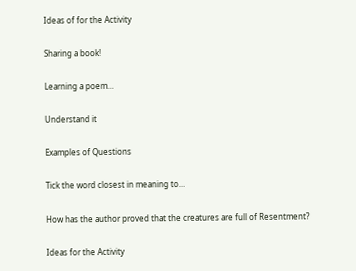Ideas of for the Activity

Sharing a book!

Learning a poem…

Understand it

Examples of Questions

Tick the word closest in meaning to…

How has the author proved that the creatures are full of Resentment?

Ideas for the Activity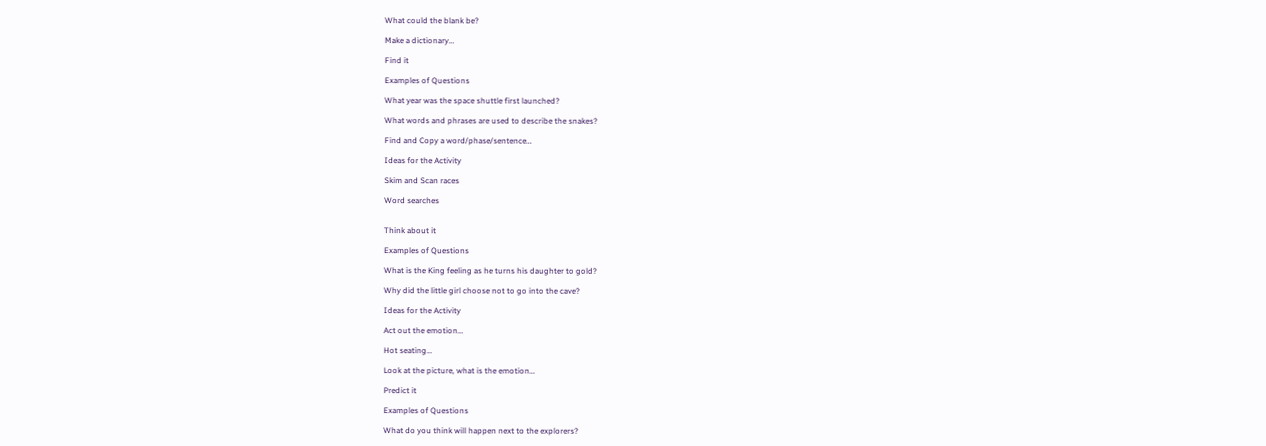What could the blank be?

Make a dictionary…

Find it

Examples of Questions

What year was the space shuttle first launched?

What words and phrases are used to describe the snakes?

Find and Copy a word/phase/sentence…

Ideas for the Activity

Skim and Scan races

Word searches


Think about it

Examples of Questions

What is the King feeling as he turns his daughter to gold?

Why did the little girl choose not to go into the cave?

Ideas for the Activity

Act out the emotion…

Hot seating…

Look at the picture, what is the emotion…

Predict it

Examples of Questions

What do you think will happen next to the explorers?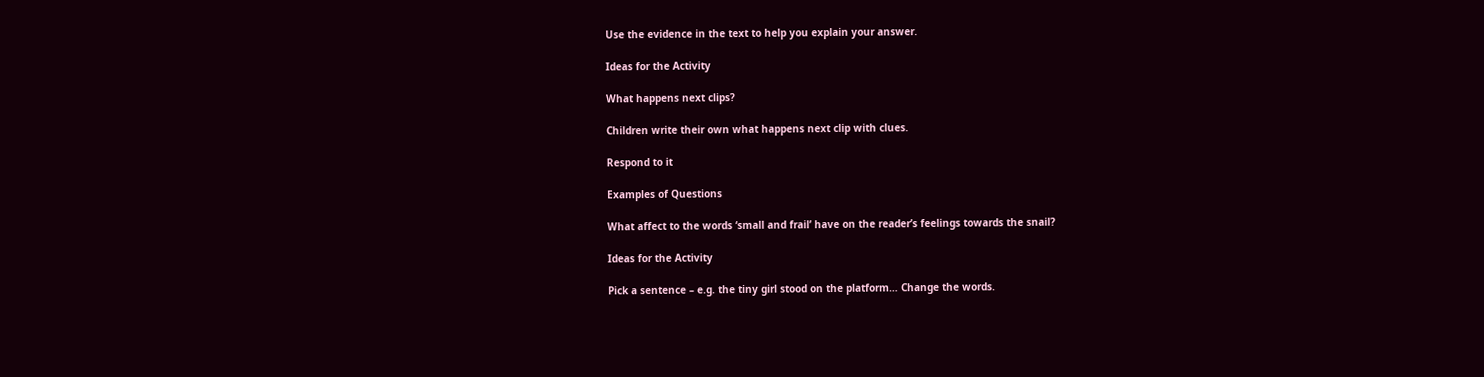Use the evidence in the text to help you explain your answer.

Ideas for the Activity

What happens next clips?

Children write their own what happens next clip with clues.

Respond to it

Examples of Questions

What affect to the words ‘small and frail’ have on the reader’s feelings towards the snail?

Ideas for the Activity

Pick a sentence – e.g. the tiny girl stood on the platform… Change the words.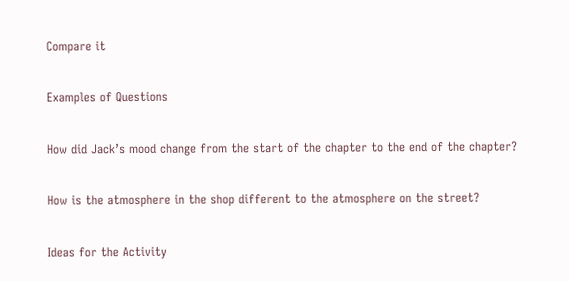Compare it

Examples of Questions

How did Jack’s mood change from the start of the chapter to the end of the chapter?

How is the atmosphere in the shop different to the atmosphere on the street?

Ideas for the Activity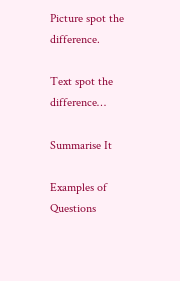Picture spot the difference.

Text spot the difference…

Summarise It

Examples of Questions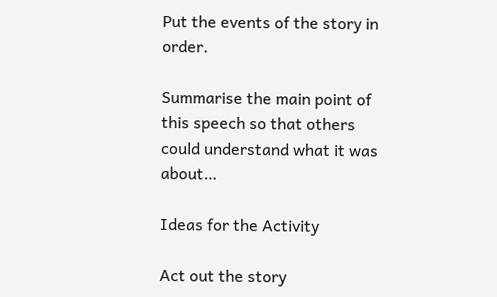Put the events of the story in order.

Summarise the main point of this speech so that others could understand what it was about…

Ideas for the Activity

Act out the story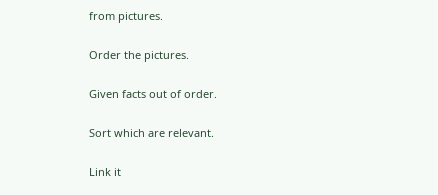from pictures.

Order the pictures.

Given facts out of order.

Sort which are relevant.

Link it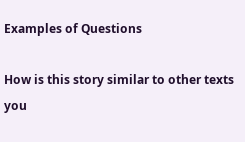Examples of Questions

How is this story similar to other texts you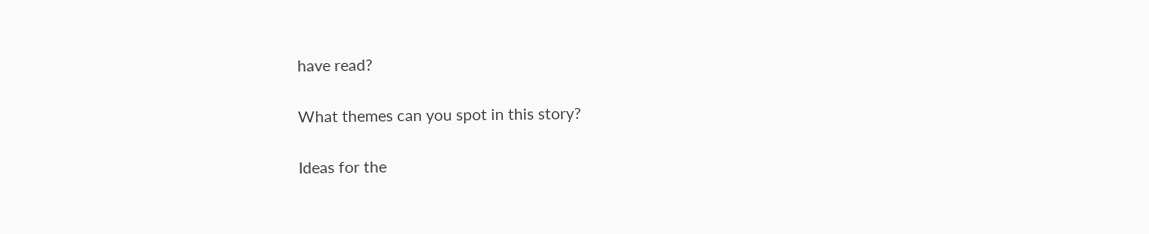have read?

What themes can you spot in this story?

Ideas for the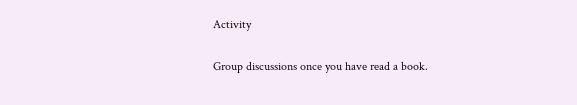Activity

Group discussions once you have read a book.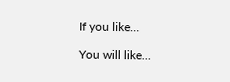If you like…

You will like…